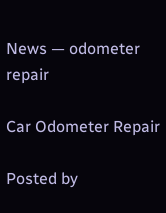News — odometer repair

Car Odometer Repair

Posted by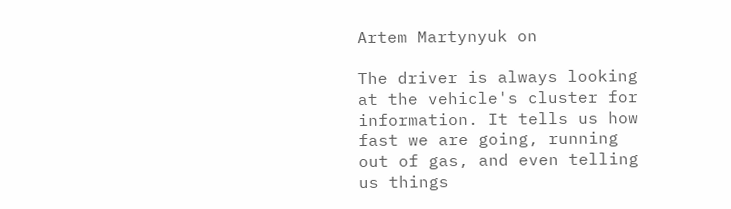Artem Martynyuk on

The driver is always looking at the vehicle's cluster for information. It tells us how fast we are going, running out of gas, and even telling us things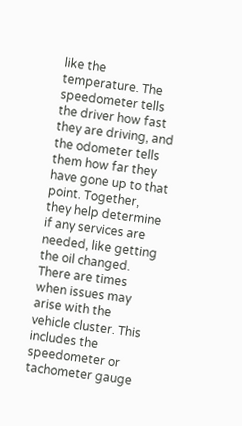like the temperature. The speedometer tells the driver how fast they are driving, and the odometer tells them how far they have gone up to that point. Together, they help determine if any services are needed, like getting the oil changed.   There are times when issues may arise with the vehicle cluster. This includes the speedometer or tachometer gauge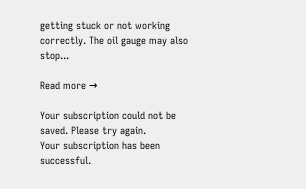getting stuck or not working correctly. The oil gauge may also stop...

Read more →

Your subscription could not be saved. Please try again.
Your subscription has been successful.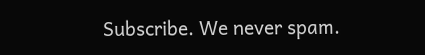Subscribe. We never spam.